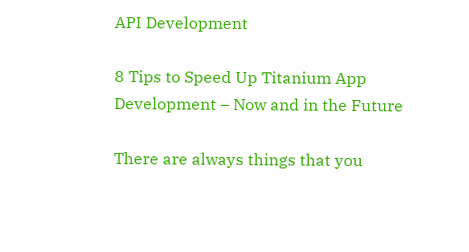API Development

8 Tips to Speed Up Titanium App Development – Now and in the Future

There are always things that you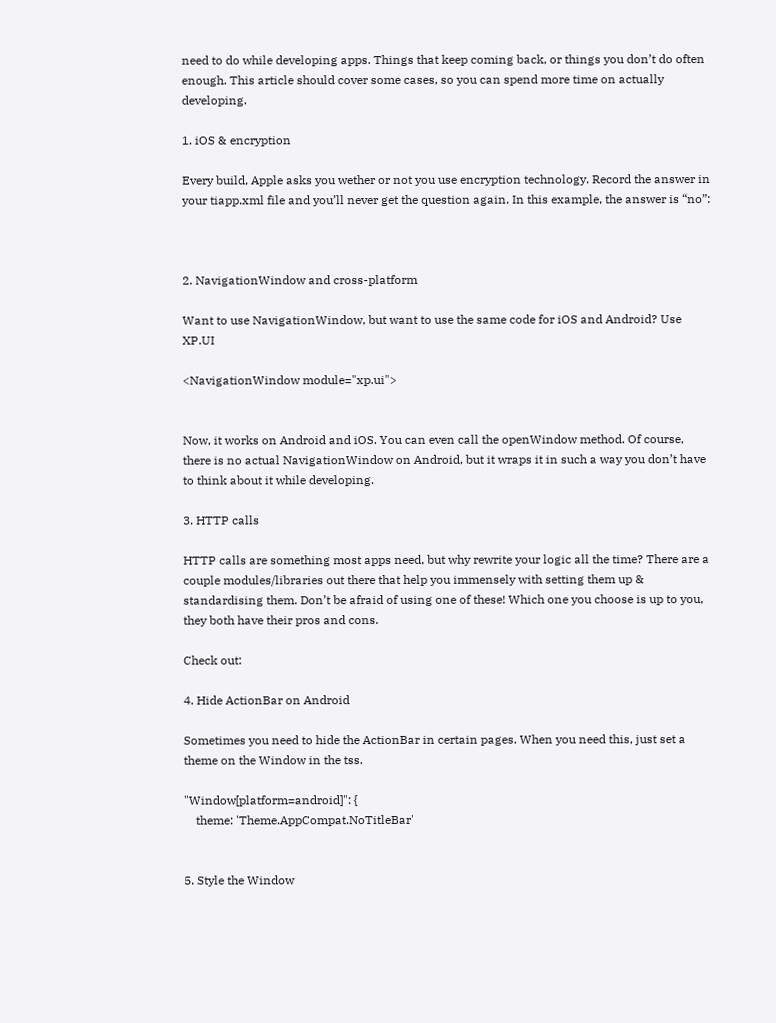need to do while developing apps. Things that keep coming back, or things you don’t do often enough. This article should cover some cases, so you can spend more time on actually developing.

1. iOS & encryption

Every build, Apple asks you wether or not you use encryption technology. Record the answer in your tiapp.xml file and you’ll never get the question again. In this example, the answer is “no”:



2. NavigationWindow and cross-platform

Want to use NavigationWindow, but want to use the same code for iOS and Android? Use XP.UI

<NavigationWindow module="xp.ui">


Now, it works on Android and iOS. You can even call the openWindow method. Of course, there is no actual NavigationWindow on Android, but it wraps it in such a way you don’t have to think about it while developing.

3. HTTP calls

HTTP calls are something most apps need, but why rewrite your logic all the time? There are a couple modules/libraries out there that help you immensely with setting them up & standardising them. Don’t be afraid of using one of these! Which one you choose is up to you, they both have their pros and cons.

Check out:

4. Hide ActionBar on Android

Sometimes you need to hide the ActionBar in certain pages. When you need this, just set a theme on the Window in the tss.

"Window[platform=android]": {
    theme: 'Theme.AppCompat.NoTitleBar'


5. Style the Window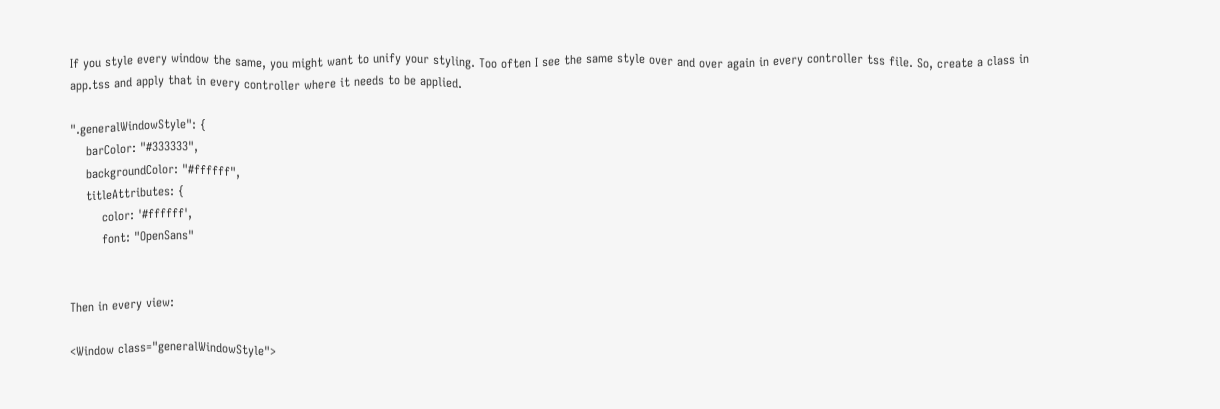If you style every window the same, you might want to unify your styling. Too often I see the same style over and over again in every controller tss file. So, create a class in app.tss and apply that in every controller where it needs to be applied.

".generalWindowStyle": {
    barColor: "#333333",
    backgroundColor: "#ffffff",
    titleAttributes: {
        color: '#ffffff',
        font: "OpenSans"


Then in every view:

<Window class="generalWindowStyle">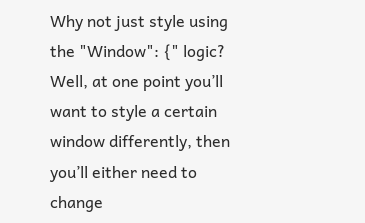Why not just style using the "Window": {" logic? Well, at one point you’ll want to style a certain window differently, then you’ll either need to change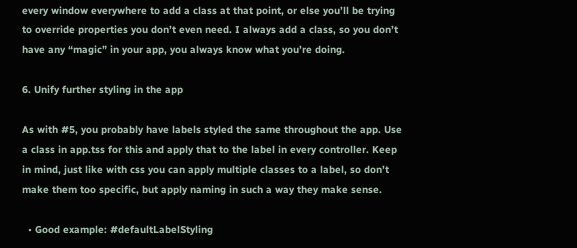every window everywhere to add a class at that point, or else you’ll be trying to override properties you don’t even need. I always add a class, so you don’t have any “magic” in your app, you always know what you’re doing.

6. Unify further styling in the app

As with #5, you probably have labels styled the same throughout the app. Use a class in app.tss for this and apply that to the label in every controller. Keep in mind, just like with css you can apply multiple classes to a label, so don’t make them too specific, but apply naming in such a way they make sense.

  • Good example: #defaultLabelStyling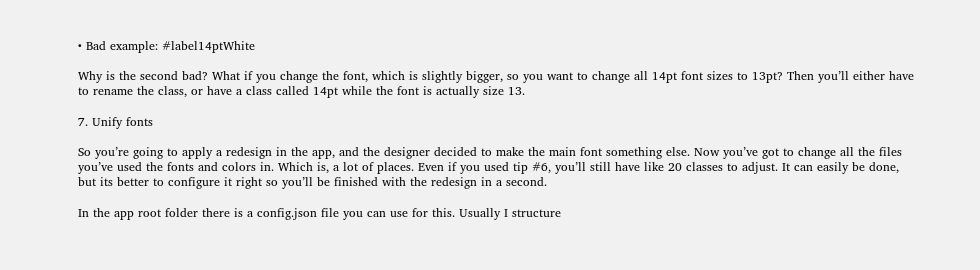• Bad example: #label14ptWhite

Why is the second bad? What if you change the font, which is slightly bigger, so you want to change all 14pt font sizes to 13pt? Then you’ll either have to rename the class, or have a class called 14pt while the font is actually size 13.

7. Unify fonts

So you’re going to apply a redesign in the app, and the designer decided to make the main font something else. Now you’ve got to change all the files you’ve used the fonts and colors in. Which is, a lot of places. Even if you used tip #6, you’ll still have like 20 classes to adjust. It can easily be done, but its better to configure it right so you’ll be finished with the redesign in a second.

In the app root folder there is a config.json file you can use for this. Usually I structure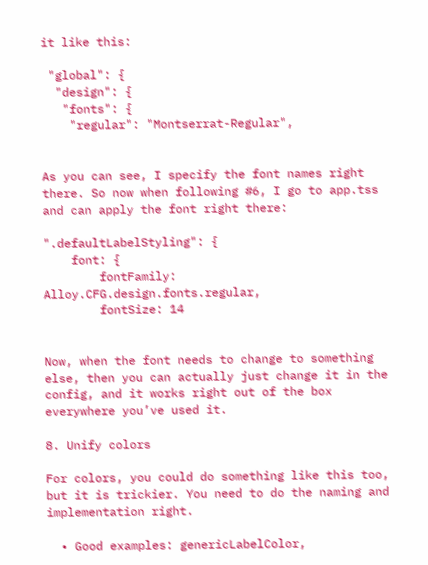it like this:

 "global": {
  "design": {
   "fonts": {
    "regular": "Montserrat-Regular",


As you can see, I specify the font names right there. So now when following #6, I go to app.tss and can apply the font right there:

".defaultLabelStyling": {
    font: {
        fontFamily: Alloy.CFG.design.fonts.regular,
        fontSize: 14


Now, when the font needs to change to something else, then you can actually just change it in the config, and it works right out of the box everywhere you’ve used it.

8. Unify colors

For colors, you could do something like this too, but it is trickier. You need to do the naming and implementation right.

  • Good examples: genericLabelColor,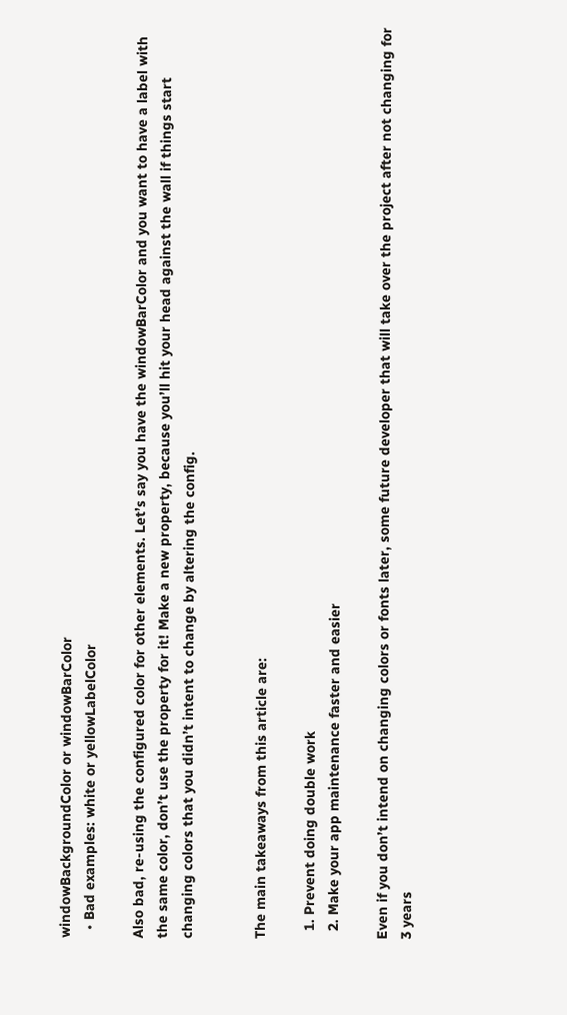windowBackgroundColor or windowBarColor
  • Bad examples: white or yellowLabelColor

Also bad, re-using the configured color for other elements. Let’s say you have the windowBarColor and you want to have a label with the same color, don’t use the property for it! Make a new property, because you’ll hit your head against the wall if things start changing colors that you didn’t intent to change by altering the config.


The main takeaways from this article are:

  1. Prevent doing double work
  2. Make your app maintenance faster and easier

Even if you don’t intend on changing colors or fonts later, some future developer that will take over the project after not changing for 3 years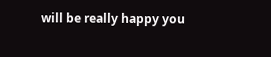will be really happy you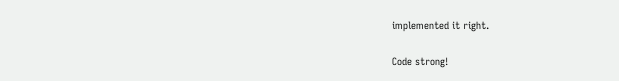implemented it right.

Code strong!